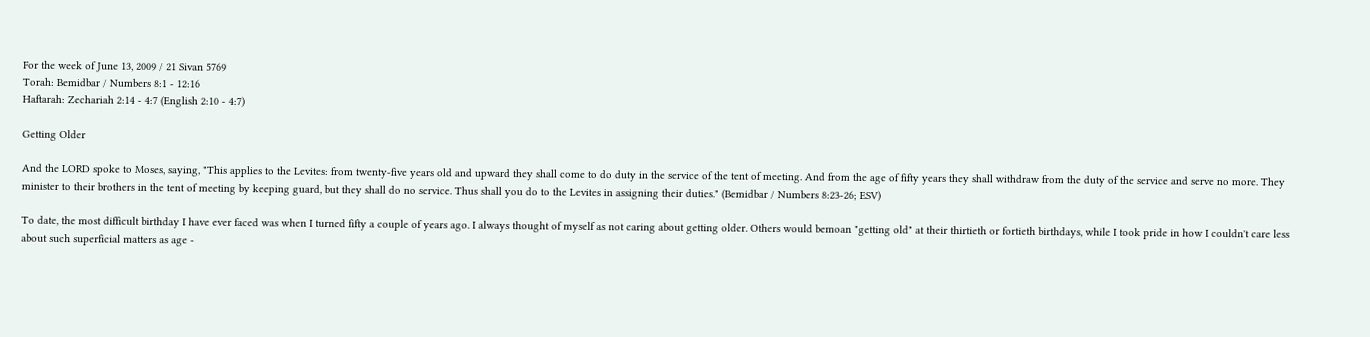For the week of June 13, 2009 / 21 Sivan 5769
Torah: Bemidbar / Numbers 8:1 - 12:16
Haftarah: Zechariah 2:14 - 4:7 (English 2:10 - 4:7)

Getting Older

And the LORD spoke to Moses, saying, "This applies to the Levites: from twenty-five years old and upward they shall come to do duty in the service of the tent of meeting. And from the age of fifty years they shall withdraw from the duty of the service and serve no more. They minister to their brothers in the tent of meeting by keeping guard, but they shall do no service. Thus shall you do to the Levites in assigning their duties." (Bemidbar / Numbers 8:23-26; ESV)

To date, the most difficult birthday I have ever faced was when I turned fifty a couple of years ago. I always thought of myself as not caring about getting older. Others would bemoan "getting old" at their thirtieth or fortieth birthdays, while I took pride in how I couldn't care less about such superficial matters as age -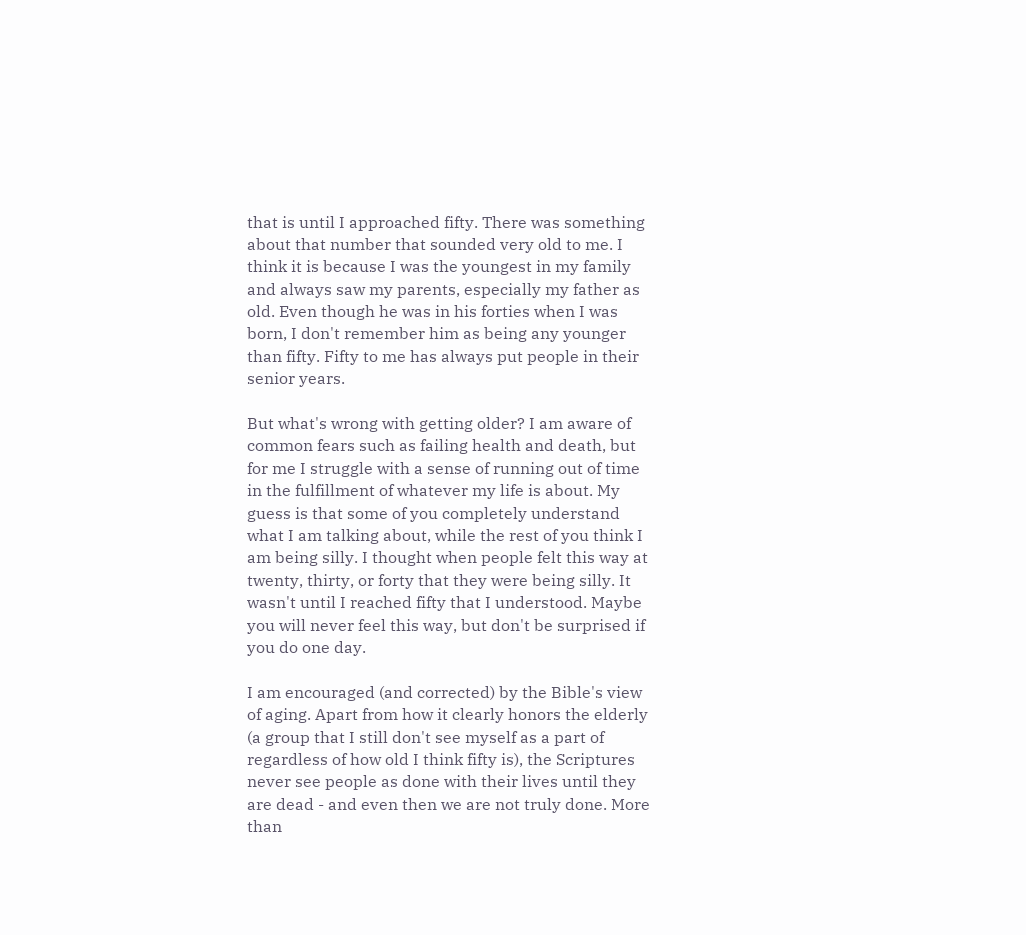that is until I approached fifty. There was something about that number that sounded very old to me. I think it is because I was the youngest in my family and always saw my parents, especially my father as old. Even though he was in his forties when I was born, I don't remember him as being any younger than fifty. Fifty to me has always put people in their senior years.

But what's wrong with getting older? I am aware of common fears such as failing health and death, but for me I struggle with a sense of running out of time in the fulfillment of whatever my life is about. My guess is that some of you completely understand what I am talking about, while the rest of you think I am being silly. I thought when people felt this way at twenty, thirty, or forty that they were being silly. It wasn't until I reached fifty that I understood. Maybe you will never feel this way, but don't be surprised if you do one day.

I am encouraged (and corrected) by the Bible's view of aging. Apart from how it clearly honors the elderly (a group that I still don't see myself as a part of regardless of how old I think fifty is), the Scriptures never see people as done with their lives until they are dead - and even then we are not truly done. More than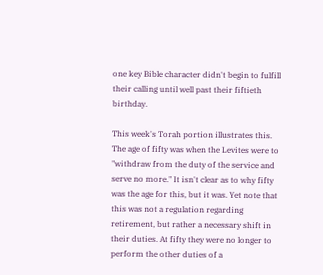one key Bible character didn't begin to fulfill their calling until well past their fiftieth birthday.

This week's Torah portion illustrates this. The age of fifty was when the Levites were to "withdraw from the duty of the service and serve no more." It isn't clear as to why fifty was the age for this, but it was. Yet note that this was not a regulation regarding retirement, but rather a necessary shift in their duties. At fifty they were no longer to perform the other duties of a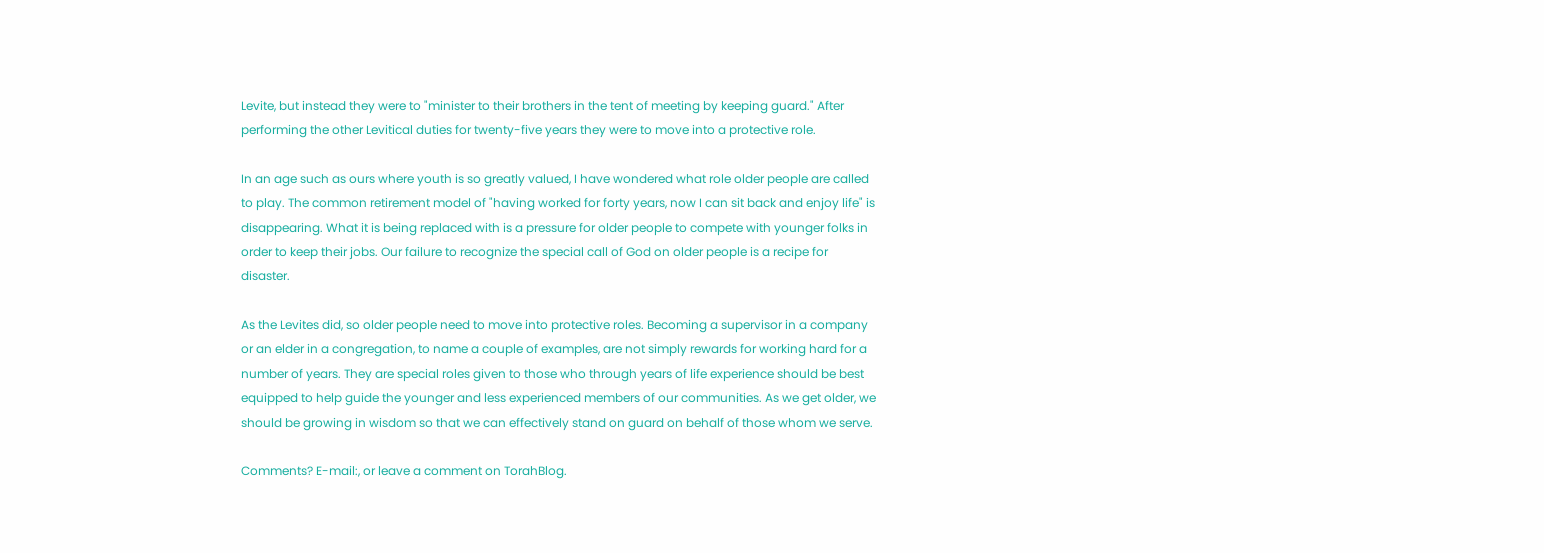Levite, but instead they were to "minister to their brothers in the tent of meeting by keeping guard." After performing the other Levitical duties for twenty-five years they were to move into a protective role.

In an age such as ours where youth is so greatly valued, I have wondered what role older people are called to play. The common retirement model of "having worked for forty years, now I can sit back and enjoy life" is disappearing. What it is being replaced with is a pressure for older people to compete with younger folks in order to keep their jobs. Our failure to recognize the special call of God on older people is a recipe for disaster.

As the Levites did, so older people need to move into protective roles. Becoming a supervisor in a company or an elder in a congregation, to name a couple of examples, are not simply rewards for working hard for a number of years. They are special roles given to those who through years of life experience should be best equipped to help guide the younger and less experienced members of our communities. As we get older, we should be growing in wisdom so that we can effectively stand on guard on behalf of those whom we serve.

Comments? E-mail:, or leave a comment on TorahBlog.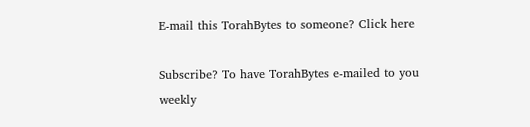E-mail this TorahBytes to someone? Click here

Subscribe? To have TorahBytes e-mailed to you weekly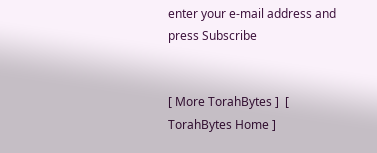enter your e-mail address and press Subscribe


[ More TorahBytes ]  [ TorahBytes Home ]